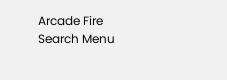Arcade Fire
Search Menu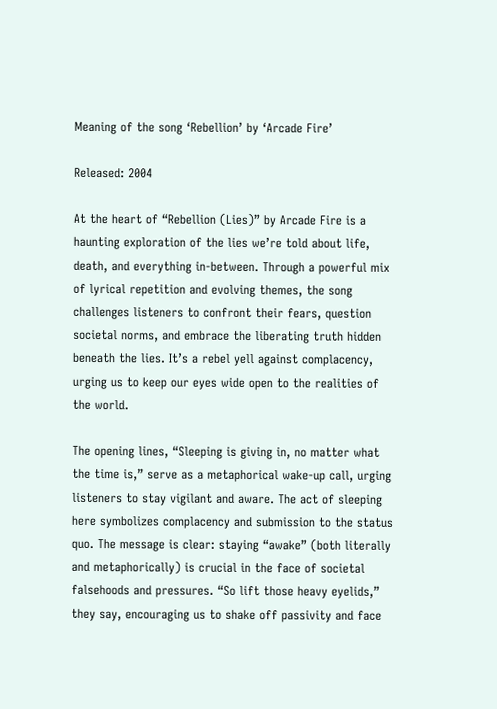Meaning of the song ‘Rebellion’ by ‘Arcade Fire’

Released: 2004

At the heart of “Rebellion (Lies)” by Arcade Fire is a haunting exploration of the lies we’re told about life, death, and everything in-between. Through a powerful mix of lyrical repetition and evolving themes, the song challenges listeners to confront their fears, question societal norms, and embrace the liberating truth hidden beneath the lies. It’s a rebel yell against complacency, urging us to keep our eyes wide open to the realities of the world.

The opening lines, “Sleeping is giving in, no matter what the time is,” serve as a metaphorical wake-up call, urging listeners to stay vigilant and aware. The act of sleeping here symbolizes complacency and submission to the status quo. The message is clear: staying “awake” (both literally and metaphorically) is crucial in the face of societal falsehoods and pressures. “So lift those heavy eyelids,” they say, encouraging us to shake off passivity and face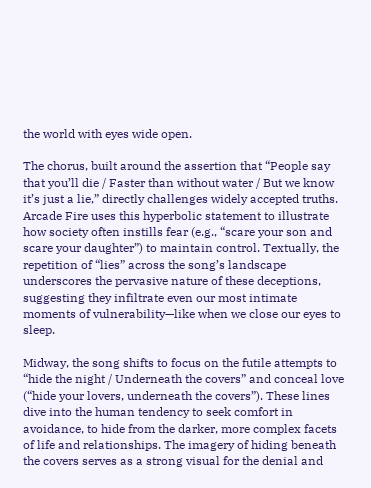the world with eyes wide open.

The chorus, built around the assertion that “People say that you’ll die / Faster than without water / But we know it’s just a lie,” directly challenges widely accepted truths. Arcade Fire uses this hyperbolic statement to illustrate how society often instills fear (e.g., “scare your son and scare your daughter”) to maintain control. Textually, the repetition of “lies” across the song’s landscape underscores the pervasive nature of these deceptions, suggesting they infiltrate even our most intimate moments of vulnerability—like when we close our eyes to sleep.

Midway, the song shifts to focus on the futile attempts to “hide the night / Underneath the covers” and conceal love (“hide your lovers, underneath the covers”). These lines dive into the human tendency to seek comfort in avoidance, to hide from the darker, more complex facets of life and relationships. The imagery of hiding beneath the covers serves as a strong visual for the denial and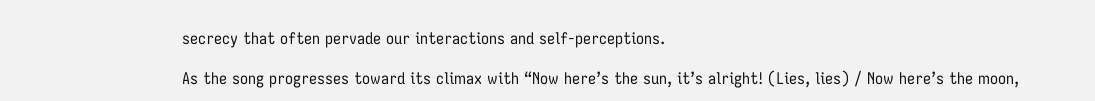secrecy that often pervade our interactions and self-perceptions.

As the song progresses toward its climax with “Now here’s the sun, it’s alright! (Lies, lies) / Now here’s the moon,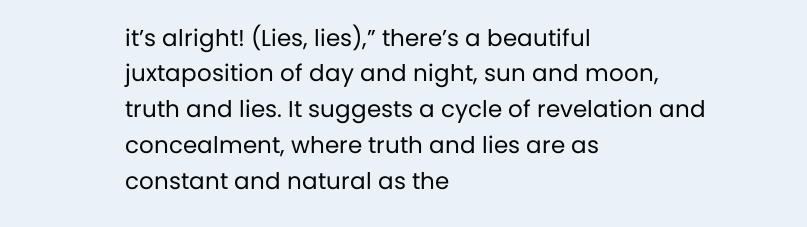it’s alright! (Lies, lies),” there’s a beautiful juxtaposition of day and night, sun and moon, truth and lies. It suggests a cycle of revelation and concealment, where truth and lies are as constant and natural as the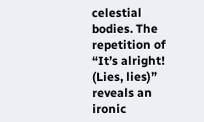celestial bodies. The repetition of “It’s alright! (Lies, lies)” reveals an ironic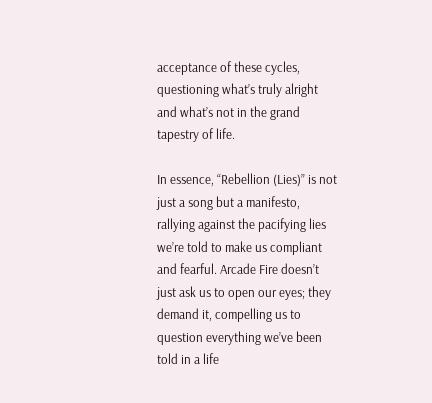acceptance of these cycles, questioning what’s truly alright and what’s not in the grand tapestry of life.

In essence, “Rebellion (Lies)” is not just a song but a manifesto, rallying against the pacifying lies we’re told to make us compliant and fearful. Arcade Fire doesn’t just ask us to open our eyes; they demand it, compelling us to question everything we’ve been told in a life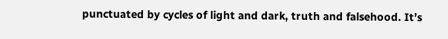punctuated by cycles of light and dark, truth and falsehood. It’s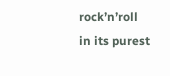rock’n’roll in its purest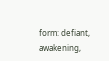form: defiant, awakening,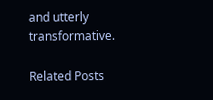and utterly transformative.

Related Posts